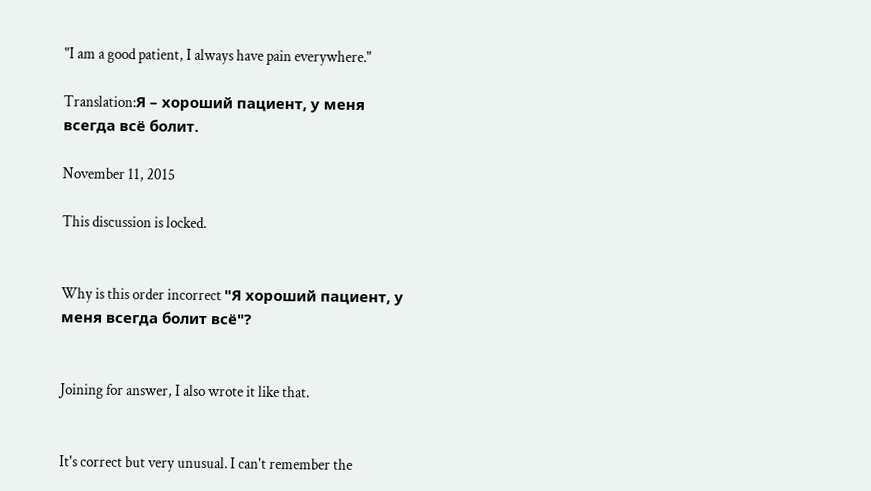"I am a good patient, I always have pain everywhere."

Translation:Я – хороший пациент, у меня всегда всё болит.

November 11, 2015

This discussion is locked.


Why is this order incorrect "Я хороший пациент, у меня всегда болит всё"?


Joining for answer, I also wrote it like that.


It's correct but very unusual. I can't remember the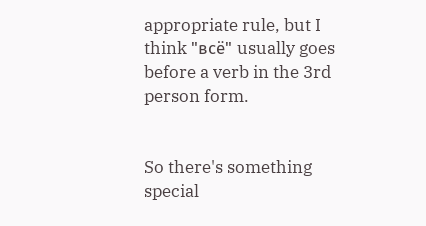appropriate rule, but I think "всё" usually goes before a verb in the 3rd person form.


So there's something special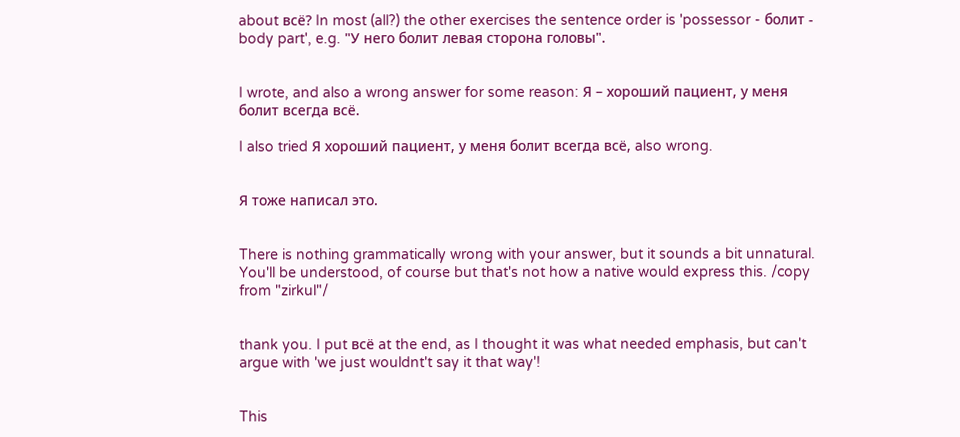about всё? In most (all?) the other exercises the sentence order is 'possessor - болит - body part', e.g. "У него болит левая сторона головы".


I wrote, and also a wrong answer for some reason: Я – хороший пациент, у меня болит всегда всё.

I also tried Я хороший пациент, у меня болит всегда всё, also wrong.


Я тоже написал это.


There is nothing grammatically wrong with your answer, but it sounds a bit unnatural. You'll be understood, of course but that's not how a native would express this. /copy from "zirkul"/


thank you. I put всё at the end, as I thought it was what needed emphasis, but can't argue with 'we just wouldnt't say it that way'!


This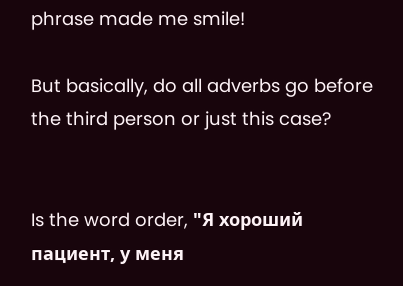phrase made me smile!

But basically, do all adverbs go before the third person or just this case?


Is the word order, "Я хороший пациент, у меня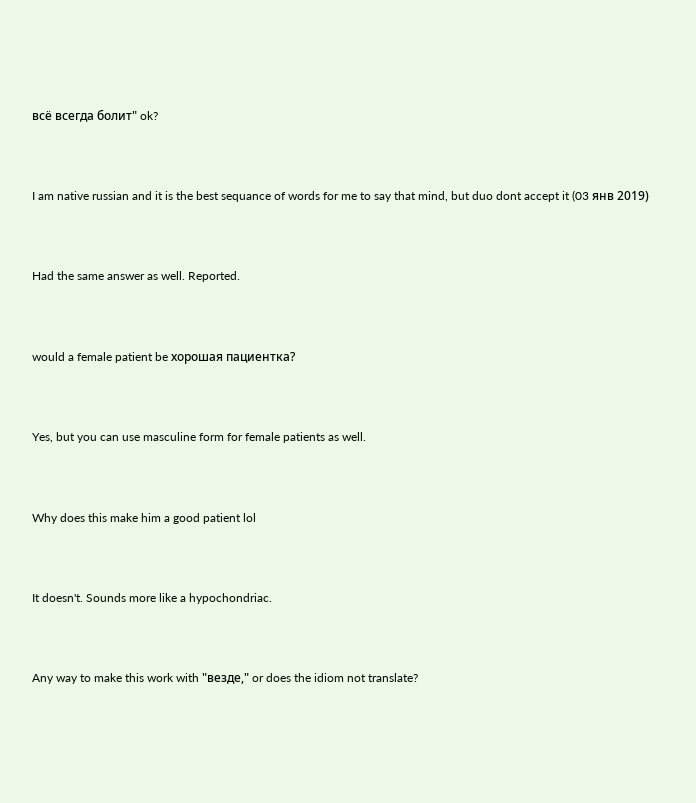всё всегда болит" ok?


I am native russian and it is the best sequance of words for me to say that mind, but duo dont accept it (03 янв 2019)


Had the same answer as well. Reported.


would a female patient be хорошая пациентка?


Yes, but you can use masculine form for female patients as well.


Why does this make him a good patient lol


It doesn't. Sounds more like a hypochondriac.


Any way to make this work with "везде," or does the idiom not translate?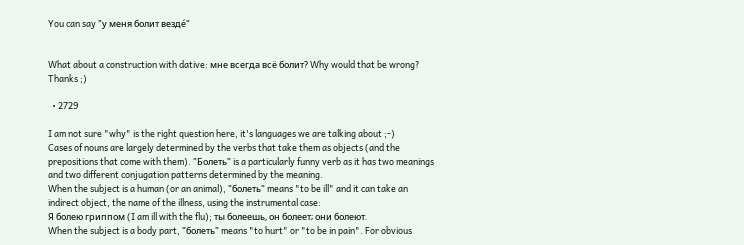You can say "у меня болит везде́"


What about a construction with dative: мне всегда всё болит? Why would that be wrong? Thanks ;)

  • 2729

I am not sure "why" is the right question here, it's languages we are talking about ;-)
Cases of nouns are largely determined by the verbs that take them as objects (and the prepositions that come with them). "Болеть" is a particularly funny verb as it has two meanings and two different conjugation patterns determined by the meaning.
When the subject is a human (or an animal), "болеть" means "to be ill" and it can take an indirect object, the name of the illness, using the instrumental case:
Я болею гриппом (I am ill with the flu); ты болеешь, он болеет; они болеют.
When the subject is a body part, "болеть" means "to hurt" or "to be in pain". For obvious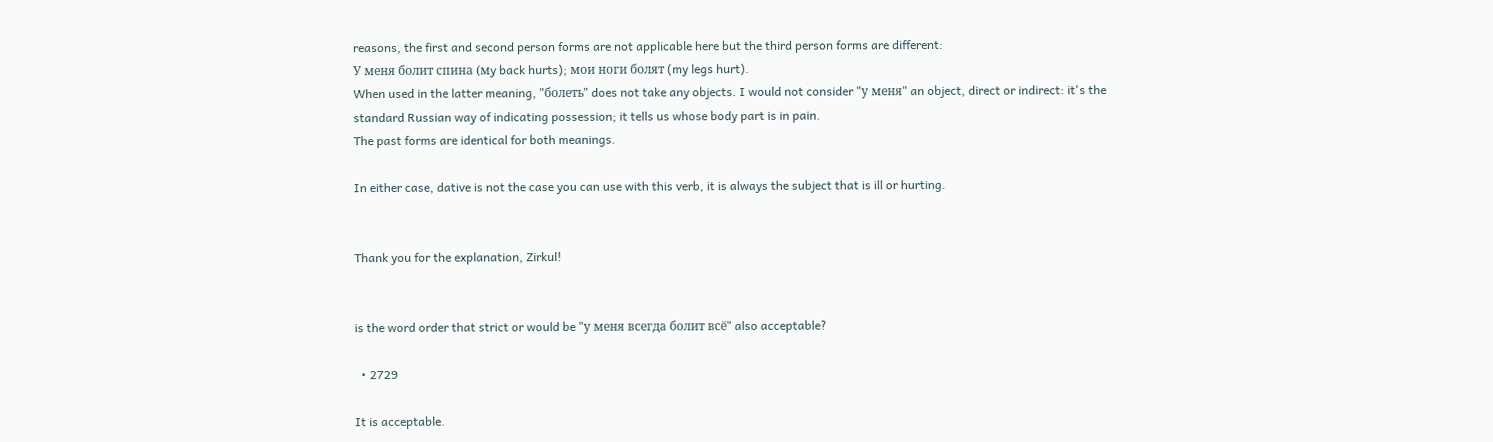reasons, the first and second person forms are not applicable here but the third person forms are different:
У меня болит спина (мy back hurts); мои ноги болят (my legs hurt).
When used in the latter meaning, "болеть" does not take any objects. I would not consider "у меня" an object, direct or indirect: it's the standard Russian way of indicating possession; it tells us whose body part is in pain.
The past forms are identical for both meanings.

In either case, dative is not the case you can use with this verb, it is always the subject that is ill or hurting.


Thank you for the explanation, Zirkul!


is the word order that strict or would be "у меня всегда болит всё" also acceptable?

  • 2729

It is acceptable.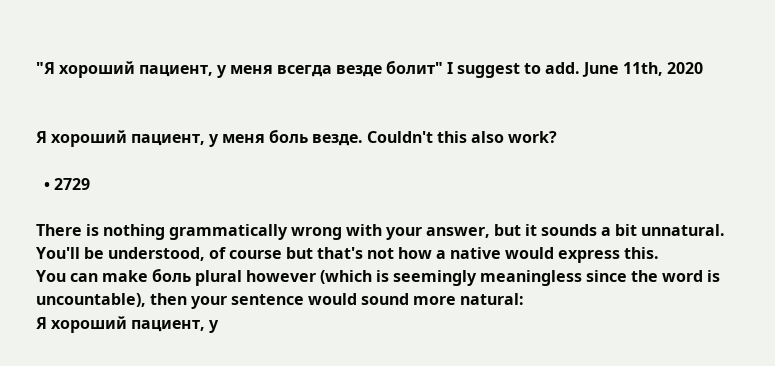"Я хороший пациент, у меня всегда везде болит" I suggest to add. June 11th, 2020


Я хороший пациент, у меня боль везде. Couldn't this also work?

  • 2729

There is nothing grammatically wrong with your answer, but it sounds a bit unnatural. You'll be understood, of course but that's not how a native would express this.
You can make боль plural however (which is seemingly meaningless since the word is uncountable), then your sentence would sound more natural:
Я хороший пациент, у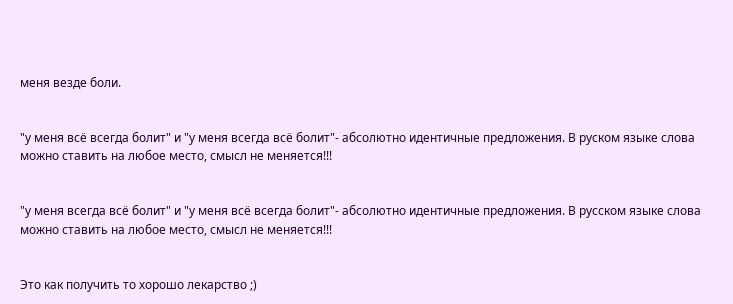меня везде боли.


"у меня всё всегда болит" и "у меня всегда всё болит"- абсолютно идентичные предложения. В руском языке слова можно ставить на любое место, смысл не меняется!!!


"у меня всегда всё болит" и "у меня всё всегда болит"- абсолютно идентичные предложения. В русском языке слова можно ставить на любое место, смысл не меняется!!!


Это как получить то хорошо лекарство ;)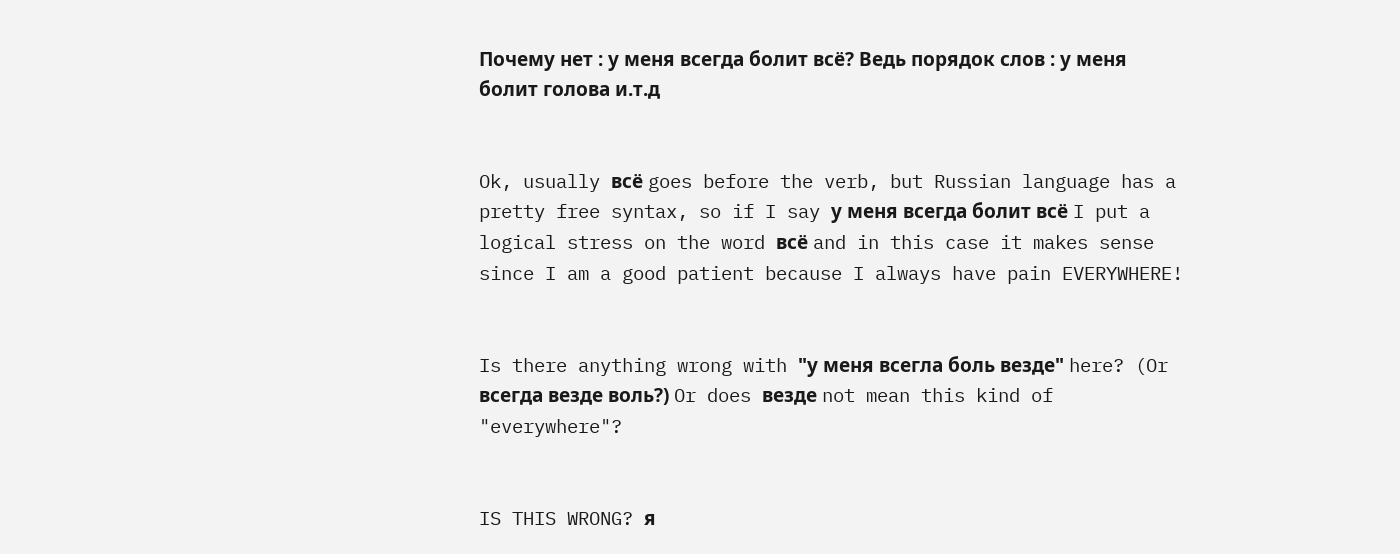Почему нет : у меня всегда болит всё? Ведь порядок слов : у меня болит голова и.т.д


Ok, usually всё goes before the verb, but Russian language has a pretty free syntax, so if I say у меня всегда болит всё I put a logical stress on the word всё and in this case it makes sense since I am a good patient because I always have pain EVERYWHERE!


Is there anything wrong with "у меня всегла боль везде" here? (Or всегда везде воль?) Or does везде not mean this kind of "everywhere"?


IS THIS WRONG? я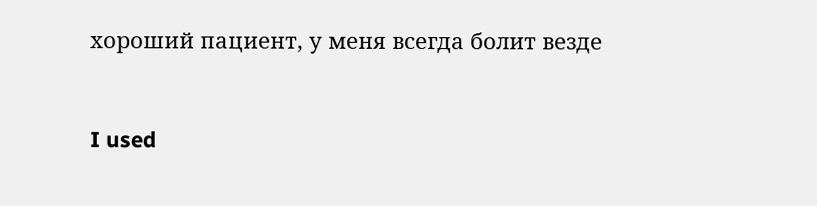хороший пациент, у меня всегда болит везде


I used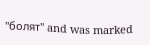"болят" and was marked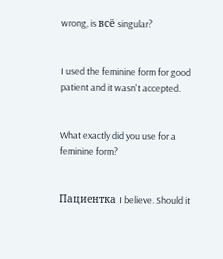wrong, is всё singular?


I used the feminine form for good patient and it wasn't accepted.


What exactly did you use for a feminine form?


Пациентка I believe. Should it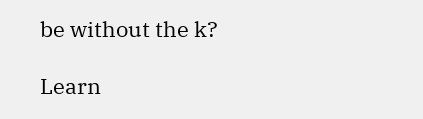be without the k?

Learn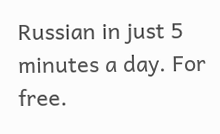Russian in just 5 minutes a day. For free.